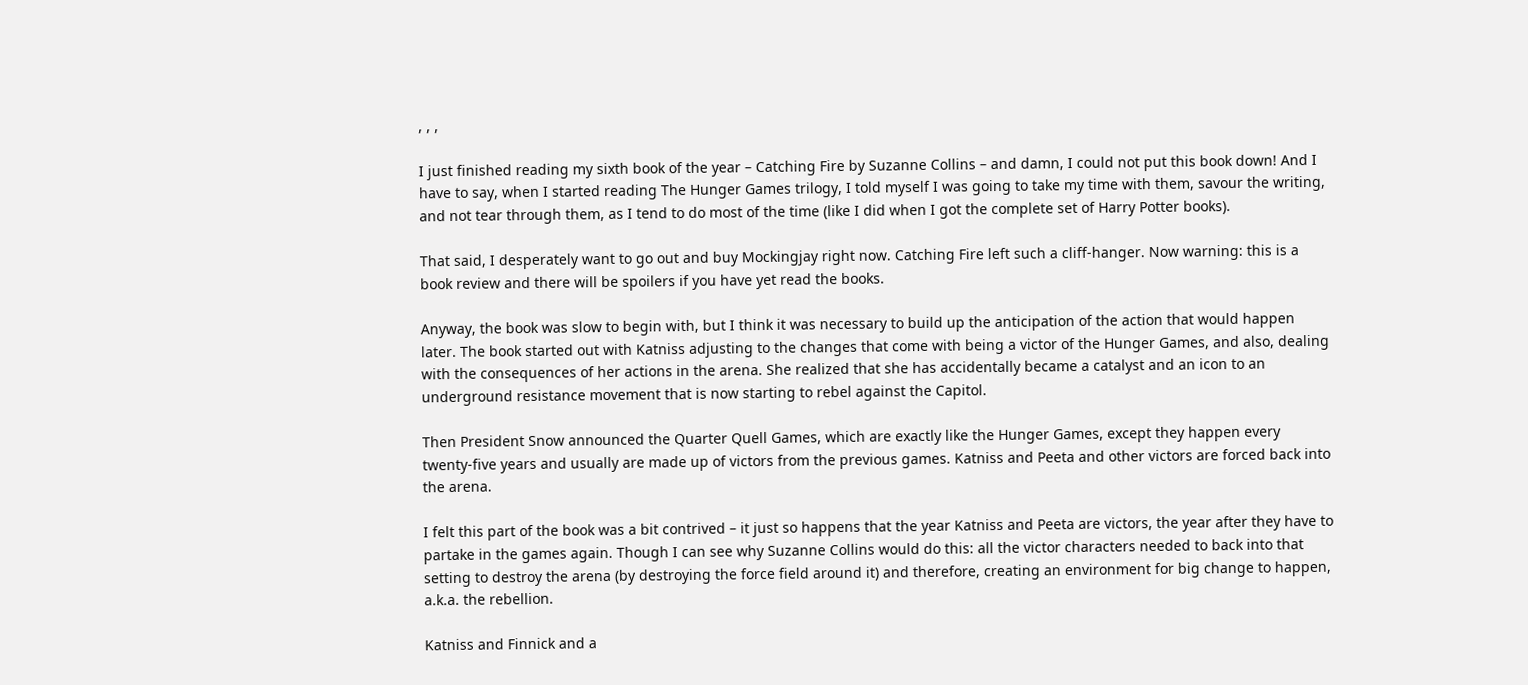, , ,

I just finished reading my sixth book of the year – Catching Fire by Suzanne Collins – and damn, I could not put this book down! And I have to say, when I started reading The Hunger Games trilogy, I told myself I was going to take my time with them, savour the writing, and not tear through them, as I tend to do most of the time (like I did when I got the complete set of Harry Potter books).

That said, I desperately want to go out and buy Mockingjay right now. Catching Fire left such a cliff-hanger. Now warning: this is a book review and there will be spoilers if you have yet read the books.

Anyway, the book was slow to begin with, but I think it was necessary to build up the anticipation of the action that would happen later. The book started out with Katniss adjusting to the changes that come with being a victor of the Hunger Games, and also, dealing with the consequences of her actions in the arena. She realized that she has accidentally became a catalyst and an icon to an underground resistance movement that is now starting to rebel against the Capitol.

Then President Snow announced the Quarter Quell Games, which are exactly like the Hunger Games, except they happen every twenty-five years and usually are made up of victors from the previous games. Katniss and Peeta and other victors are forced back into the arena.

I felt this part of the book was a bit contrived – it just so happens that the year Katniss and Peeta are victors, the year after they have to partake in the games again. Though I can see why Suzanne Collins would do this: all the victor characters needed to back into that setting to destroy the arena (by destroying the force field around it) and therefore, creating an environment for big change to happen, a.k.a. the rebellion.

Katniss and Finnick and a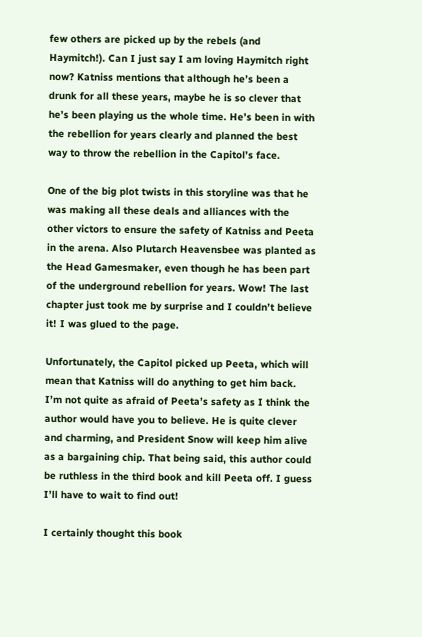few others are picked up by the rebels (and Haymitch!). Can I just say I am loving Haymitch right now? Katniss mentions that although he’s been a drunk for all these years, maybe he is so clever that he’s been playing us the whole time. He’s been in with the rebellion for years clearly and planned the best way to throw the rebellion in the Capitol’s face.

One of the big plot twists in this storyline was that he was making all these deals and alliances with the other victors to ensure the safety of Katniss and Peeta in the arena. Also Plutarch Heavensbee was planted as the Head Gamesmaker, even though he has been part of the underground rebellion for years. Wow! The last chapter just took me by surprise and I couldn’t believe it! I was glued to the page.

Unfortunately, the Capitol picked up Peeta, which will mean that Katniss will do anything to get him back. I’m not quite as afraid of Peeta’s safety as I think the author would have you to believe. He is quite clever and charming, and President Snow will keep him alive as a bargaining chip. That being said, this author could be ruthless in the third book and kill Peeta off. I guess I’ll have to wait to find out!

I certainly thought this book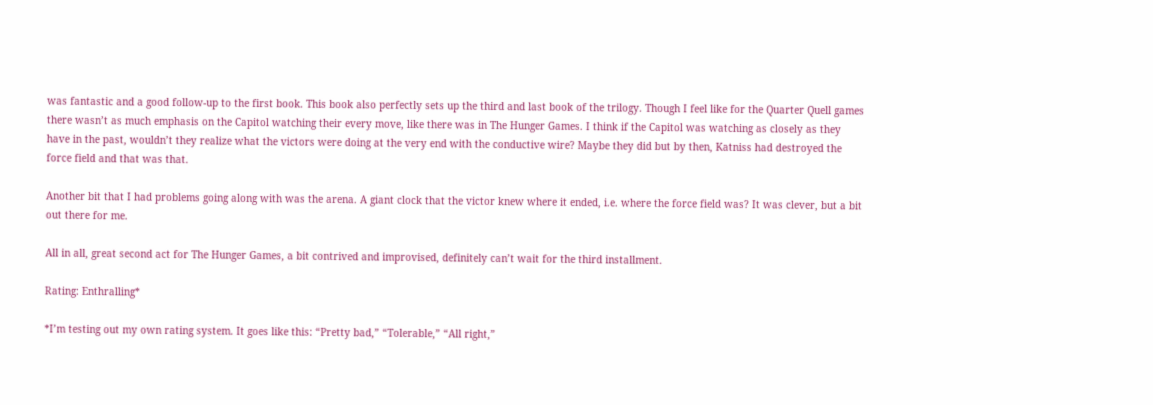was fantastic and a good follow-up to the first book. This book also perfectly sets up the third and last book of the trilogy. Though I feel like for the Quarter Quell games there wasn’t as much emphasis on the Capitol watching their every move, like there was in The Hunger Games. I think if the Capitol was watching as closely as they have in the past, wouldn’t they realize what the victors were doing at the very end with the conductive wire? Maybe they did but by then, Katniss had destroyed the force field and that was that.

Another bit that I had problems going along with was the arena. A giant clock that the victor knew where it ended, i.e. where the force field was? It was clever, but a bit out there for me.

All in all, great second act for The Hunger Games, a bit contrived and improvised, definitely can’t wait for the third installment.

Rating: Enthralling*

*I’m testing out my own rating system. It goes like this: “Pretty bad,” “Tolerable,” “All right,”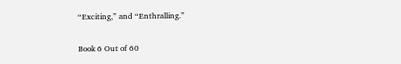“Exciting,” and “Enthralling.”

Book 6 Out of 60